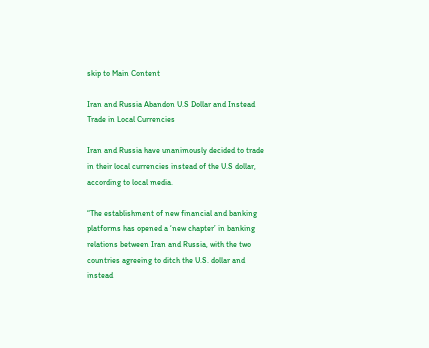skip to Main Content

Iran and Russia Abandon U.S Dollar and Instead Trade in Local Currencies

Iran and Russia have unanimously decided to trade in their local currencies instead of the U.S dollar, according to local media.

“The establishment of new financial and banking platforms has opened a ‘new chapter’ in banking relations between Iran and Russia, with the two countries agreeing to ditch the U.S. dollar and instead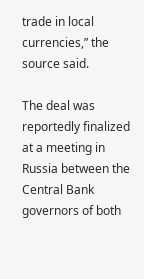trade in local currencies,” the source said.

The deal was reportedly finalized at a meeting in Russia between the Central Bank governors of both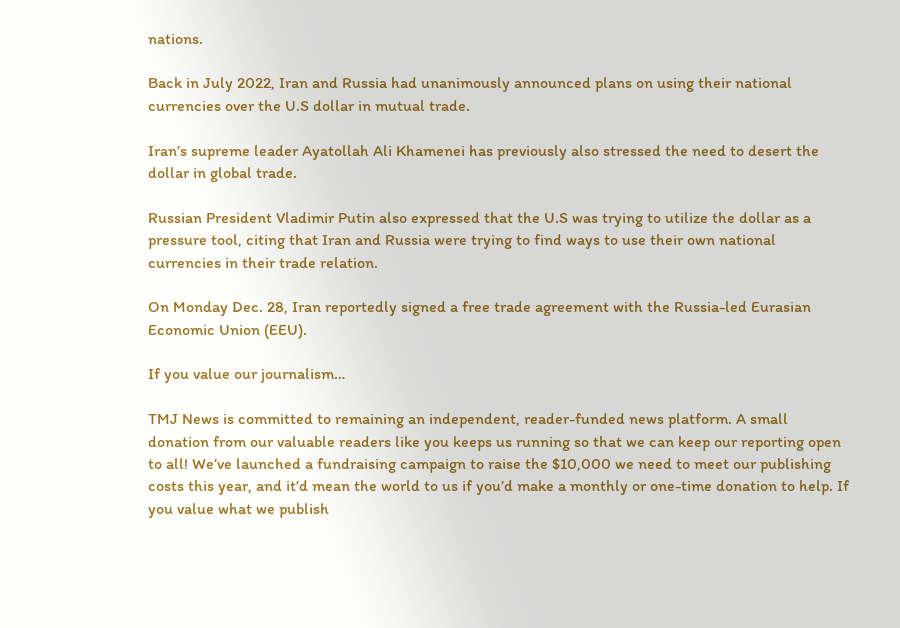nations.

Back in July 2022, Iran and Russia had unanimously announced plans on using their national currencies over the U.S dollar in mutual trade.

Iran’s supreme leader Ayatollah Ali Khamenei has previously also stressed the need to desert the dollar in global trade.

Russian President Vladimir Putin also expressed that the U.S was trying to utilize the dollar as a pressure tool, citing that Iran and Russia were trying to find ways to use their own national currencies in their trade relation.

On Monday Dec. 28, Iran reportedly signed a free trade agreement with the Russia-led Eurasian Economic Union (EEU).

If you value our journalism…

TMJ News is committed to remaining an independent, reader-funded news platform. A small donation from our valuable readers like you keeps us running so that we can keep our reporting open to all! We’ve launched a fundraising campaign to raise the $10,000 we need to meet our publishing costs this year, and it’d mean the world to us if you’d make a monthly or one-time donation to help. If you value what we publish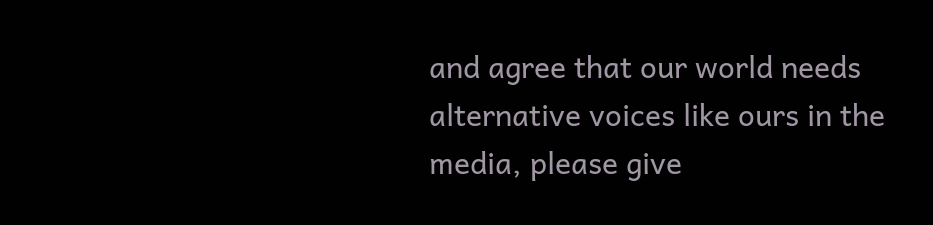and agree that our world needs alternative voices like ours in the media, please give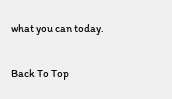what you can today.


Back To Top